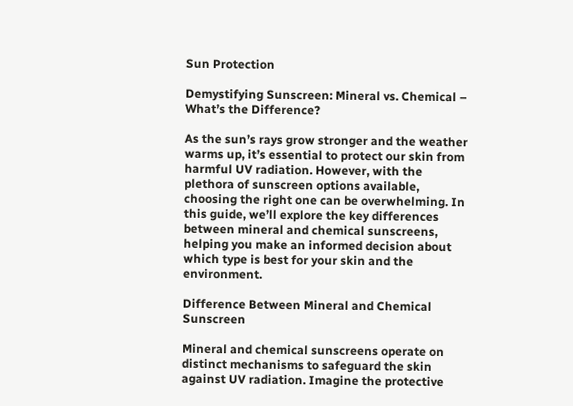Sun Protection

Demystifying Sunscreen: Mineral vs. Chemical – What’s the Difference?

As the sun’s rays grow stronger and the weather warms up, it’s essential to protect our skin from harmful UV radiation. However, with the plethora of sunscreen options available, choosing the right one can be overwhelming. In this guide, we’ll explore the key differences between mineral and chemical sunscreens, helping you make an informed decision about which type is best for your skin and the environment.

Difference Between Mineral and Chemical Sunscreen

Mineral and chemical sunscreens operate on distinct mechanisms to safeguard the skin against UV radiation. Imagine the protective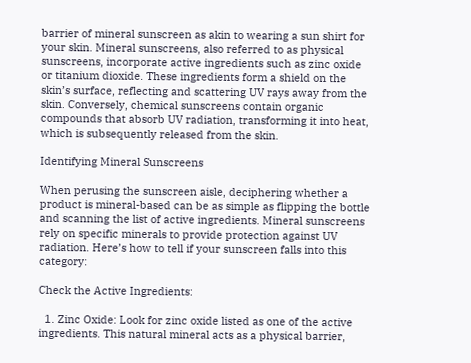barrier of mineral sunscreen as akin to wearing a sun shirt for your skin. Mineral sunscreens, also referred to as physical sunscreens, incorporate active ingredients such as zinc oxide or titanium dioxide. These ingredients form a shield on the skin’s surface, reflecting and scattering UV rays away from the skin. Conversely, chemical sunscreens contain organic compounds that absorb UV radiation, transforming it into heat, which is subsequently released from the skin.

Identifying Mineral Sunscreens

When perusing the sunscreen aisle, deciphering whether a product is mineral-based can be as simple as flipping the bottle and scanning the list of active ingredients. Mineral sunscreens rely on specific minerals to provide protection against UV radiation. Here’s how to tell if your sunscreen falls into this category:

Check the Active Ingredients:

  1. Zinc Oxide: Look for zinc oxide listed as one of the active ingredients. This natural mineral acts as a physical barrier,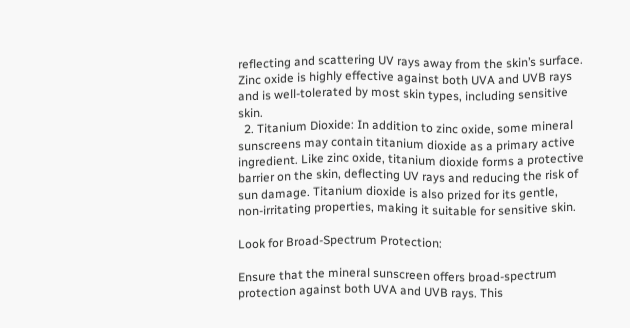reflecting and scattering UV rays away from the skin’s surface. Zinc oxide is highly effective against both UVA and UVB rays and is well-tolerated by most skin types, including sensitive skin.
  2. Titanium Dioxide: In addition to zinc oxide, some mineral sunscreens may contain titanium dioxide as a primary active ingredient. Like zinc oxide, titanium dioxide forms a protective barrier on the skin, deflecting UV rays and reducing the risk of sun damage. Titanium dioxide is also prized for its gentle, non-irritating properties, making it suitable for sensitive skin.

Look for Broad-Spectrum Protection:

Ensure that the mineral sunscreen offers broad-spectrum protection against both UVA and UVB rays. This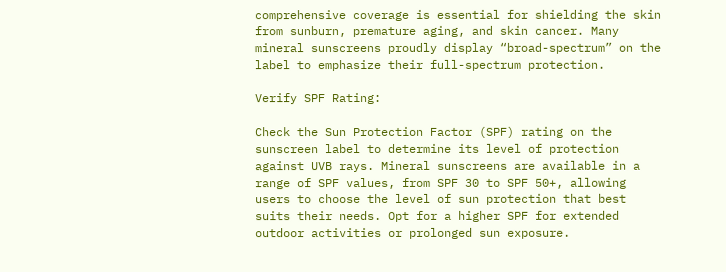comprehensive coverage is essential for shielding the skin from sunburn, premature aging, and skin cancer. Many mineral sunscreens proudly display “broad-spectrum” on the label to emphasize their full-spectrum protection.

Verify SPF Rating:

Check the Sun Protection Factor (SPF) rating on the sunscreen label to determine its level of protection against UVB rays. Mineral sunscreens are available in a range of SPF values, from SPF 30 to SPF 50+, allowing users to choose the level of sun protection that best suits their needs. Opt for a higher SPF for extended outdoor activities or prolonged sun exposure.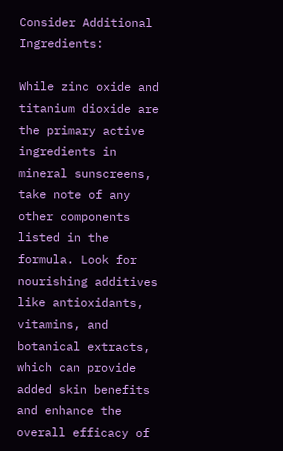Consider Additional Ingredients:

While zinc oxide and titanium dioxide are the primary active ingredients in mineral sunscreens, take note of any other components listed in the formula. Look for nourishing additives like antioxidants, vitamins, and botanical extracts, which can provide added skin benefits and enhance the overall efficacy of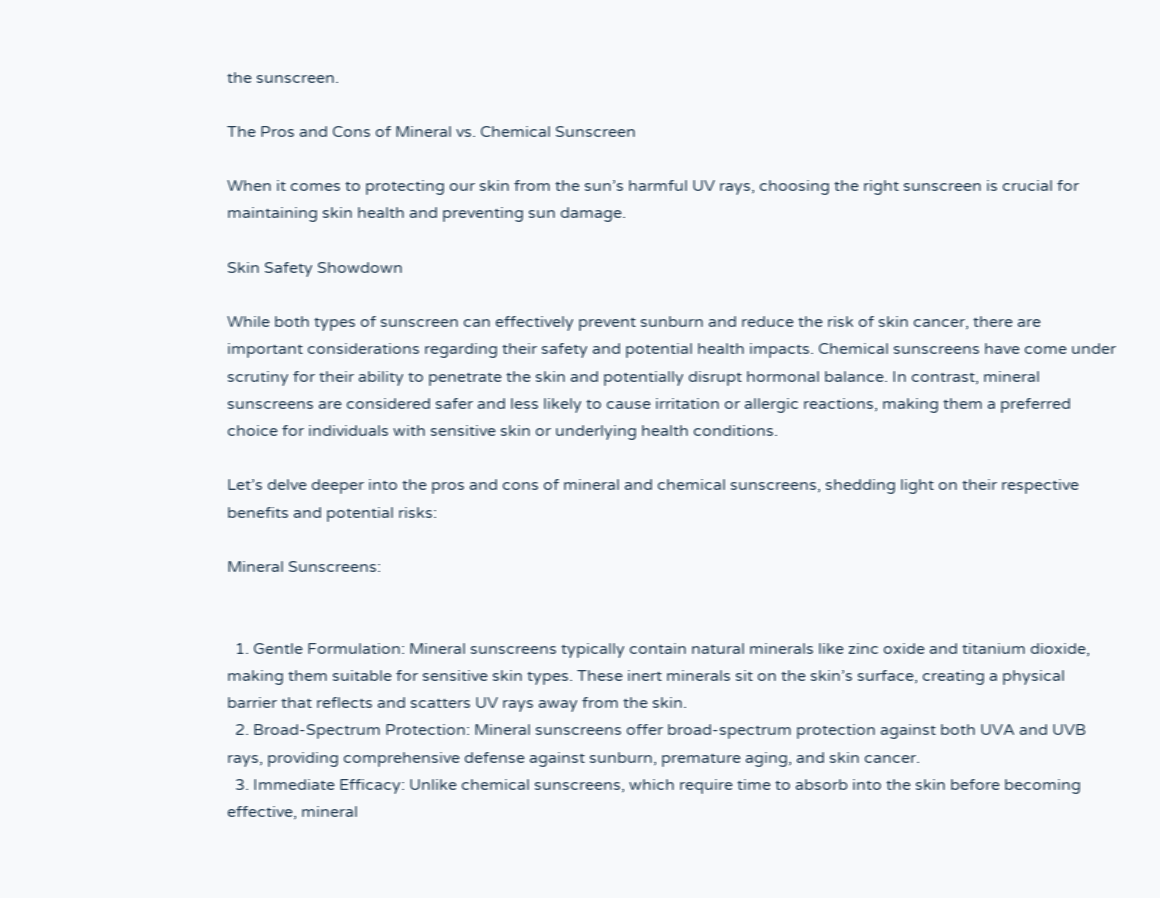the sunscreen.

The Pros and Cons of Mineral vs. Chemical Sunscreen

When it comes to protecting our skin from the sun’s harmful UV rays, choosing the right sunscreen is crucial for maintaining skin health and preventing sun damage.

Skin Safety Showdown

While both types of sunscreen can effectively prevent sunburn and reduce the risk of skin cancer, there are important considerations regarding their safety and potential health impacts. Chemical sunscreens have come under scrutiny for their ability to penetrate the skin and potentially disrupt hormonal balance. In contrast, mineral sunscreens are considered safer and less likely to cause irritation or allergic reactions, making them a preferred choice for individuals with sensitive skin or underlying health conditions.

Let’s delve deeper into the pros and cons of mineral and chemical sunscreens, shedding light on their respective benefits and potential risks:

Mineral Sunscreens:


  1. Gentle Formulation: Mineral sunscreens typically contain natural minerals like zinc oxide and titanium dioxide, making them suitable for sensitive skin types. These inert minerals sit on the skin’s surface, creating a physical barrier that reflects and scatters UV rays away from the skin.
  2. Broad-Spectrum Protection: Mineral sunscreens offer broad-spectrum protection against both UVA and UVB rays, providing comprehensive defense against sunburn, premature aging, and skin cancer.
  3. Immediate Efficacy: Unlike chemical sunscreens, which require time to absorb into the skin before becoming effective, mineral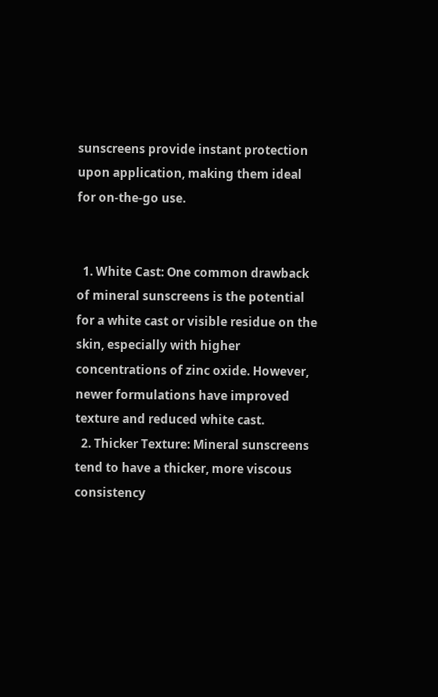sunscreens provide instant protection upon application, making them ideal for on-the-go use.


  1. White Cast: One common drawback of mineral sunscreens is the potential for a white cast or visible residue on the skin, especially with higher concentrations of zinc oxide. However, newer formulations have improved texture and reduced white cast.
  2. Thicker Texture: Mineral sunscreens tend to have a thicker, more viscous consistency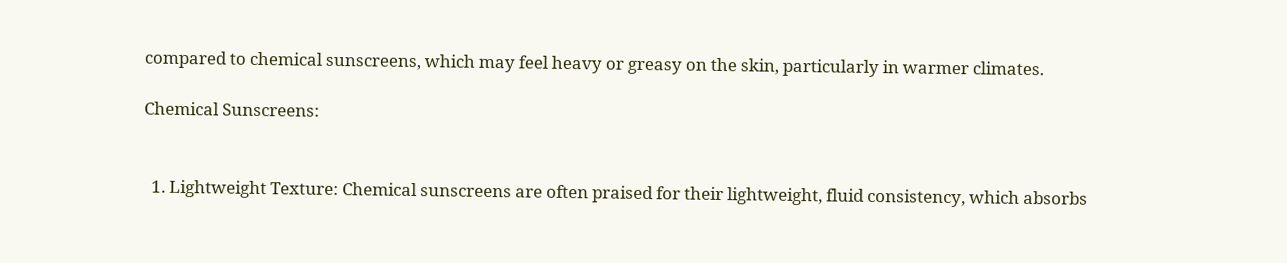compared to chemical sunscreens, which may feel heavy or greasy on the skin, particularly in warmer climates.

Chemical Sunscreens:


  1. Lightweight Texture: Chemical sunscreens are often praised for their lightweight, fluid consistency, which absorbs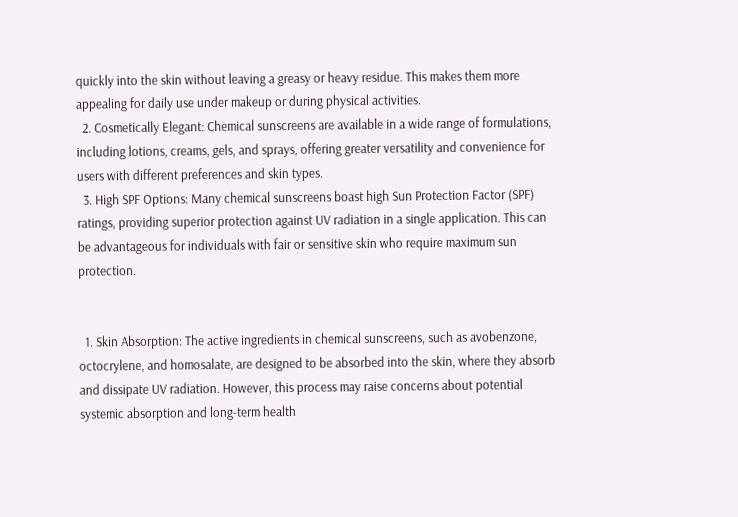quickly into the skin without leaving a greasy or heavy residue. This makes them more appealing for daily use under makeup or during physical activities.
  2. Cosmetically Elegant: Chemical sunscreens are available in a wide range of formulations, including lotions, creams, gels, and sprays, offering greater versatility and convenience for users with different preferences and skin types.
  3. High SPF Options: Many chemical sunscreens boast high Sun Protection Factor (SPF) ratings, providing superior protection against UV radiation in a single application. This can be advantageous for individuals with fair or sensitive skin who require maximum sun protection.


  1. Skin Absorption: The active ingredients in chemical sunscreens, such as avobenzone, octocrylene, and homosalate, are designed to be absorbed into the skin, where they absorb and dissipate UV radiation. However, this process may raise concerns about potential systemic absorption and long-term health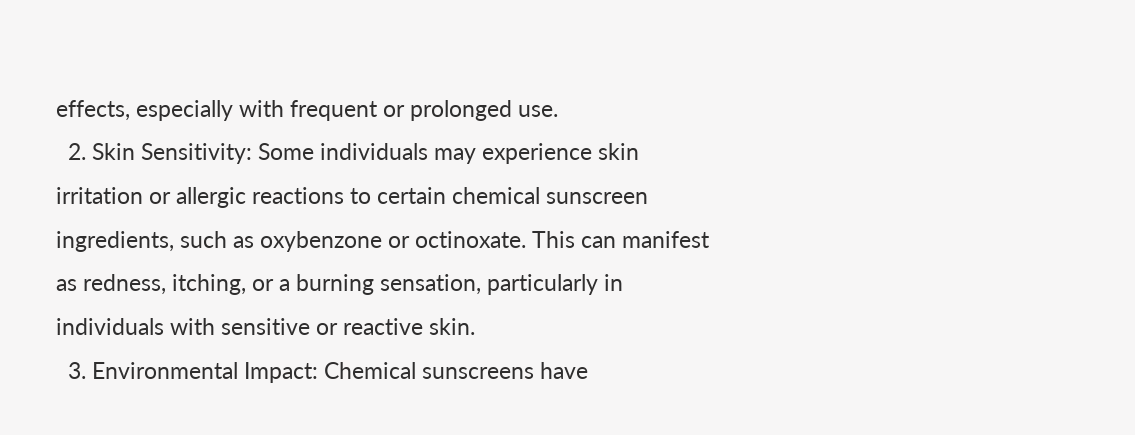effects, especially with frequent or prolonged use.
  2. Skin Sensitivity: Some individuals may experience skin irritation or allergic reactions to certain chemical sunscreen ingredients, such as oxybenzone or octinoxate. This can manifest as redness, itching, or a burning sensation, particularly in individuals with sensitive or reactive skin.
  3. Environmental Impact: Chemical sunscreens have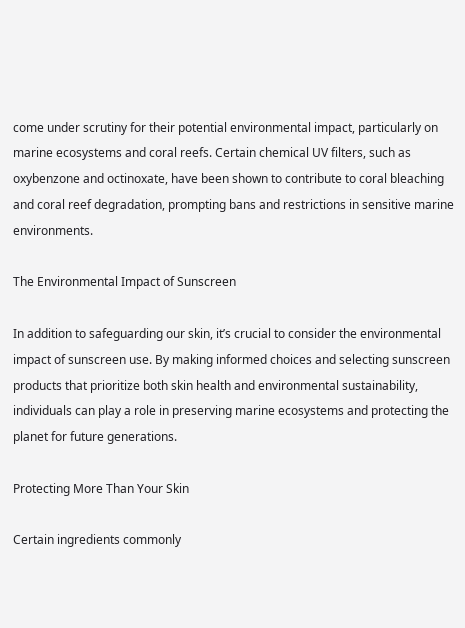come under scrutiny for their potential environmental impact, particularly on marine ecosystems and coral reefs. Certain chemical UV filters, such as oxybenzone and octinoxate, have been shown to contribute to coral bleaching and coral reef degradation, prompting bans and restrictions in sensitive marine environments.

The Environmental Impact of Sunscreen

In addition to safeguarding our skin, it’s crucial to consider the environmental impact of sunscreen use. By making informed choices and selecting sunscreen products that prioritize both skin health and environmental sustainability, individuals can play a role in preserving marine ecosystems and protecting the planet for future generations.

Protecting More Than Your Skin

Certain ingredients commonly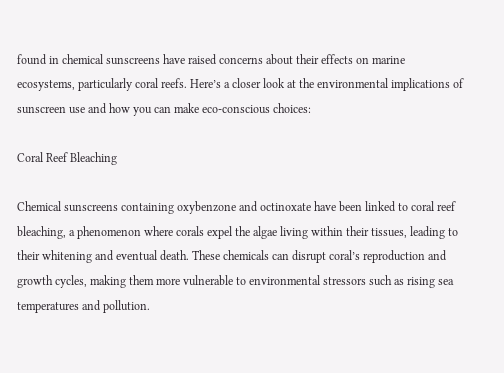found in chemical sunscreens have raised concerns about their effects on marine ecosystems, particularly coral reefs. Here’s a closer look at the environmental implications of sunscreen use and how you can make eco-conscious choices:

Coral Reef Bleaching

Chemical sunscreens containing oxybenzone and octinoxate have been linked to coral reef bleaching, a phenomenon where corals expel the algae living within their tissues, leading to their whitening and eventual death. These chemicals can disrupt coral’s reproduction and growth cycles, making them more vulnerable to environmental stressors such as rising sea temperatures and pollution.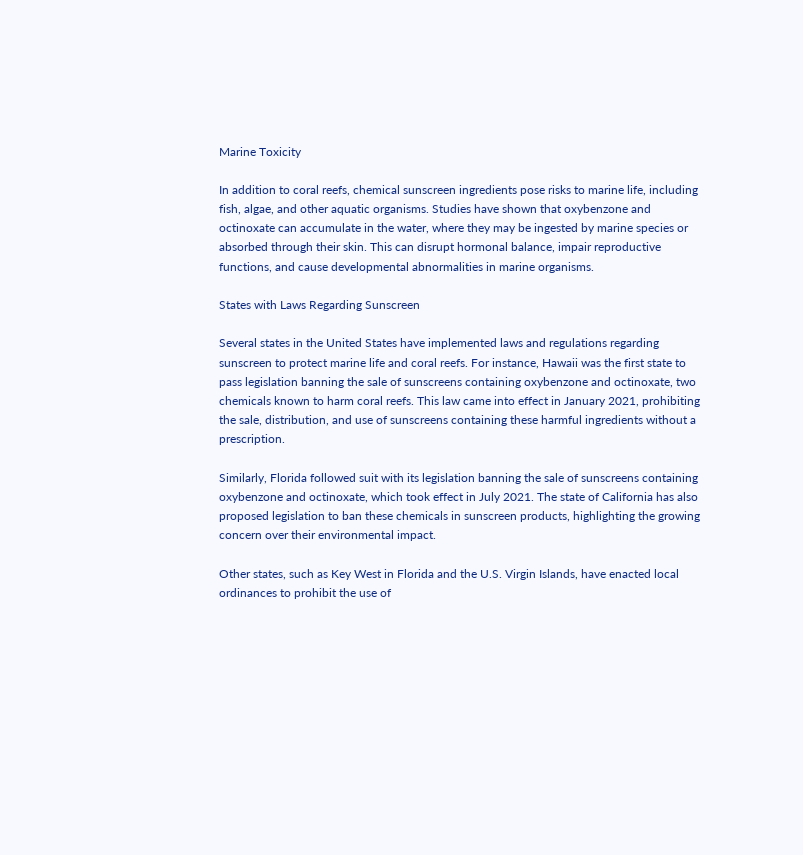Marine Toxicity

In addition to coral reefs, chemical sunscreen ingredients pose risks to marine life, including fish, algae, and other aquatic organisms. Studies have shown that oxybenzone and octinoxate can accumulate in the water, where they may be ingested by marine species or absorbed through their skin. This can disrupt hormonal balance, impair reproductive functions, and cause developmental abnormalities in marine organisms.

States with Laws Regarding Sunscreen

Several states in the United States have implemented laws and regulations regarding sunscreen to protect marine life and coral reefs. For instance, Hawaii was the first state to pass legislation banning the sale of sunscreens containing oxybenzone and octinoxate, two chemicals known to harm coral reefs. This law came into effect in January 2021, prohibiting the sale, distribution, and use of sunscreens containing these harmful ingredients without a prescription.

Similarly, Florida followed suit with its legislation banning the sale of sunscreens containing oxybenzone and octinoxate, which took effect in July 2021. The state of California has also proposed legislation to ban these chemicals in sunscreen products, highlighting the growing concern over their environmental impact.

Other states, such as Key West in Florida and the U.S. Virgin Islands, have enacted local ordinances to prohibit the use of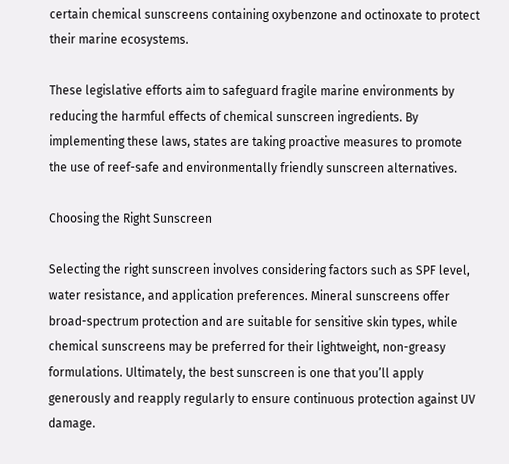certain chemical sunscreens containing oxybenzone and octinoxate to protect their marine ecosystems.

These legislative efforts aim to safeguard fragile marine environments by reducing the harmful effects of chemical sunscreen ingredients. By implementing these laws, states are taking proactive measures to promote the use of reef-safe and environmentally friendly sunscreen alternatives.

Choosing the Right Sunscreen

Selecting the right sunscreen involves considering factors such as SPF level, water resistance, and application preferences. Mineral sunscreens offer broad-spectrum protection and are suitable for sensitive skin types, while chemical sunscreens may be preferred for their lightweight, non-greasy formulations. Ultimately, the best sunscreen is one that you’ll apply generously and reapply regularly to ensure continuous protection against UV damage.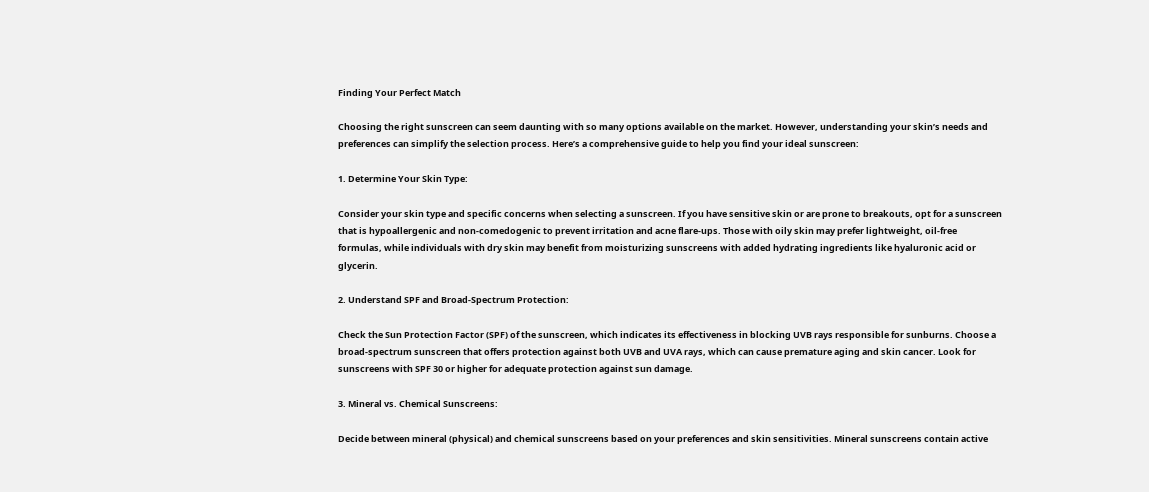Finding Your Perfect Match

Choosing the right sunscreen can seem daunting with so many options available on the market. However, understanding your skin’s needs and preferences can simplify the selection process. Here’s a comprehensive guide to help you find your ideal sunscreen:

1. Determine Your Skin Type:

Consider your skin type and specific concerns when selecting a sunscreen. If you have sensitive skin or are prone to breakouts, opt for a sunscreen that is hypoallergenic and non-comedogenic to prevent irritation and acne flare-ups. Those with oily skin may prefer lightweight, oil-free formulas, while individuals with dry skin may benefit from moisturizing sunscreens with added hydrating ingredients like hyaluronic acid or glycerin.

2. Understand SPF and Broad-Spectrum Protection:

Check the Sun Protection Factor (SPF) of the sunscreen, which indicates its effectiveness in blocking UVB rays responsible for sunburns. Choose a broad-spectrum sunscreen that offers protection against both UVB and UVA rays, which can cause premature aging and skin cancer. Look for sunscreens with SPF 30 or higher for adequate protection against sun damage.

3. Mineral vs. Chemical Sunscreens:

Decide between mineral (physical) and chemical sunscreens based on your preferences and skin sensitivities. Mineral sunscreens contain active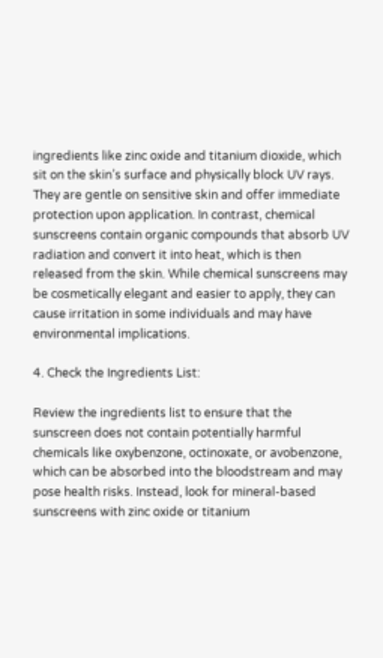ingredients like zinc oxide and titanium dioxide, which sit on the skin’s surface and physically block UV rays. They are gentle on sensitive skin and offer immediate protection upon application. In contrast, chemical sunscreens contain organic compounds that absorb UV radiation and convert it into heat, which is then released from the skin. While chemical sunscreens may be cosmetically elegant and easier to apply, they can cause irritation in some individuals and may have environmental implications.

4. Check the Ingredients List:

Review the ingredients list to ensure that the sunscreen does not contain potentially harmful chemicals like oxybenzone, octinoxate, or avobenzone, which can be absorbed into the bloodstream and may pose health risks. Instead, look for mineral-based sunscreens with zinc oxide or titanium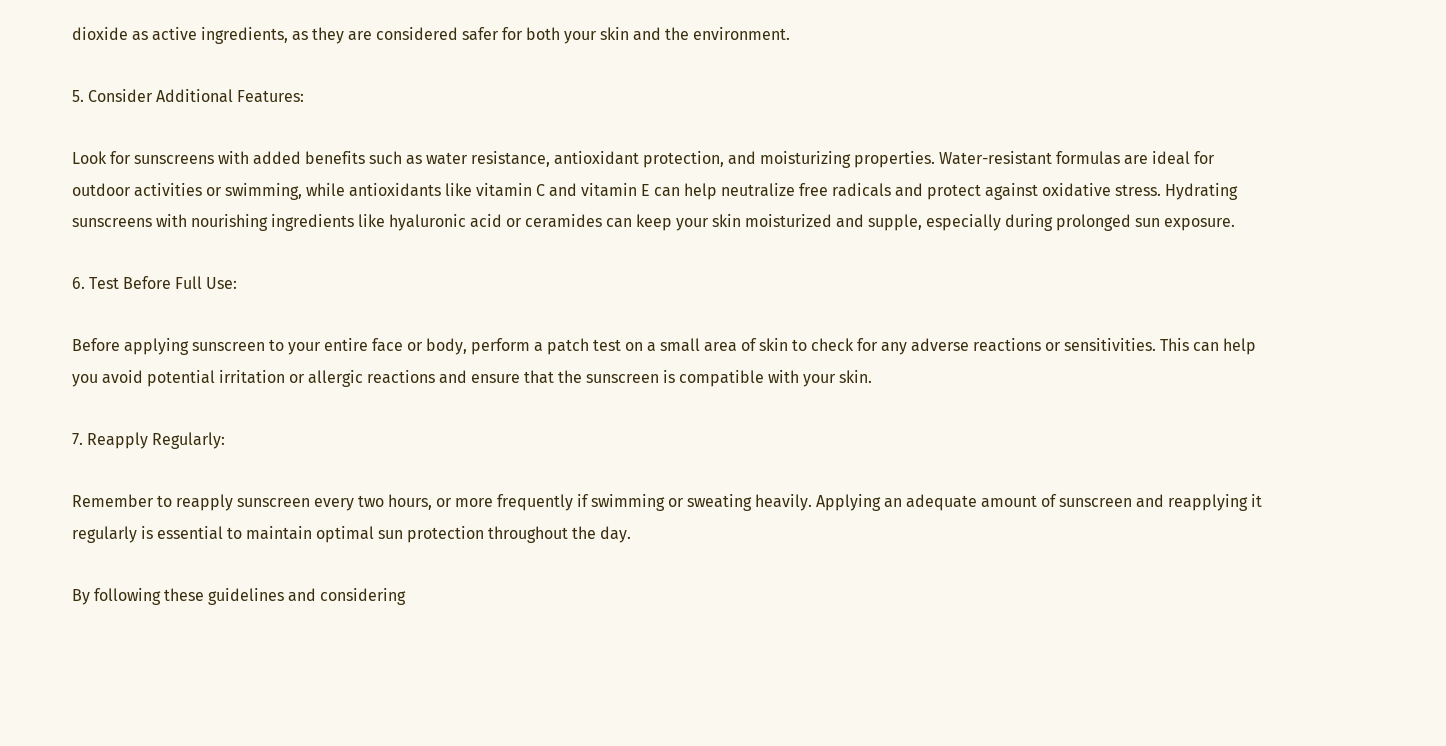dioxide as active ingredients, as they are considered safer for both your skin and the environment.

5. Consider Additional Features:

Look for sunscreens with added benefits such as water resistance, antioxidant protection, and moisturizing properties. Water-resistant formulas are ideal for outdoor activities or swimming, while antioxidants like vitamin C and vitamin E can help neutralize free radicals and protect against oxidative stress. Hydrating sunscreens with nourishing ingredients like hyaluronic acid or ceramides can keep your skin moisturized and supple, especially during prolonged sun exposure.

6. Test Before Full Use:

Before applying sunscreen to your entire face or body, perform a patch test on a small area of skin to check for any adverse reactions or sensitivities. This can help you avoid potential irritation or allergic reactions and ensure that the sunscreen is compatible with your skin.

7. Reapply Regularly:

Remember to reapply sunscreen every two hours, or more frequently if swimming or sweating heavily. Applying an adequate amount of sunscreen and reapplying it regularly is essential to maintain optimal sun protection throughout the day.

By following these guidelines and considering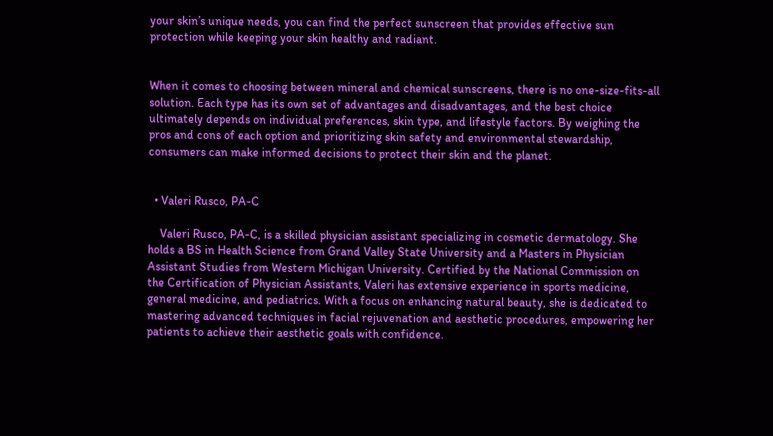your skin’s unique needs, you can find the perfect sunscreen that provides effective sun protection while keeping your skin healthy and radiant.


When it comes to choosing between mineral and chemical sunscreens, there is no one-size-fits-all solution. Each type has its own set of advantages and disadvantages, and the best choice ultimately depends on individual preferences, skin type, and lifestyle factors. By weighing the pros and cons of each option and prioritizing skin safety and environmental stewardship, consumers can make informed decisions to protect their skin and the planet.


  • Valeri Rusco, PA-C

    Valeri Rusco, PA-C, is a skilled physician assistant specializing in cosmetic dermatology. She holds a BS in Health Science from Grand Valley State University and a Masters in Physician Assistant Studies from Western Michigan University. Certified by the National Commission on the Certification of Physician Assistants, Valeri has extensive experience in sports medicine, general medicine, and pediatrics. With a focus on enhancing natural beauty, she is dedicated to mastering advanced techniques in facial rejuvenation and aesthetic procedures, empowering her patients to achieve their aesthetic goals with confidence.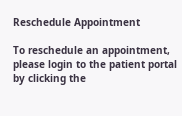Reschedule Appointment

To reschedule an appointment, please login to the patient portal by clicking the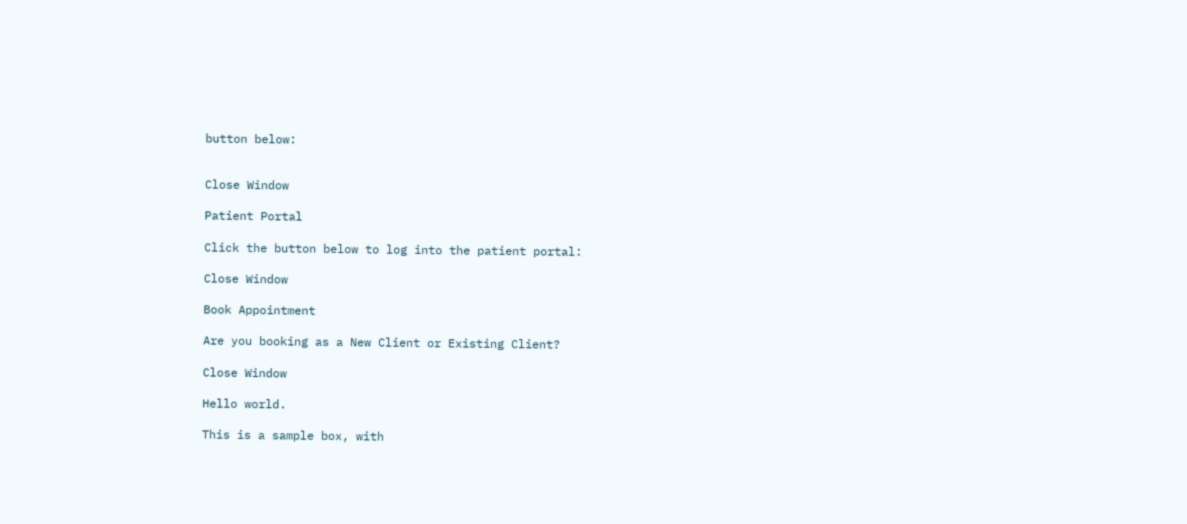button below:


Close Window

Patient Portal

Click the button below to log into the patient portal:

Close Window

Book Appointment

Are you booking as a New Client or Existing Client?

Close Window

Hello world.

This is a sample box, with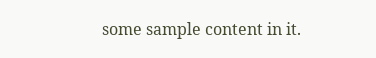some sample content in it.